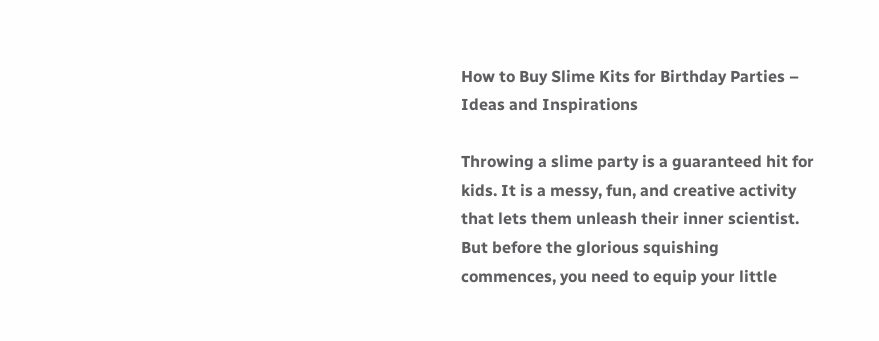How to Buy Slime Kits for Birthday Parties – Ideas and Inspirations

Throwing a slime party is a guaranteed hit for kids. It is a messy, fun, and creative activity that lets them unleash their inner scientist. But before the glorious squishing commences, you need to equip your little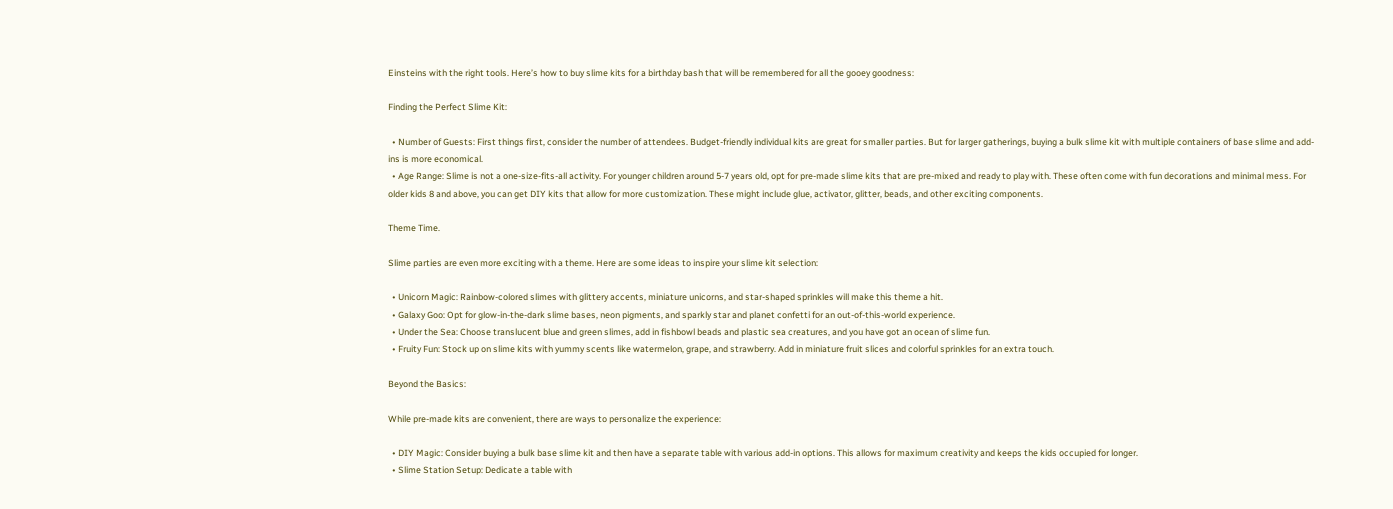Einsteins with the right tools. Here’s how to buy slime kits for a birthday bash that will be remembered for all the gooey goodness:

Finding the Perfect Slime Kit:

  • Number of Guests: First things first, consider the number of attendees. Budget-friendly individual kits are great for smaller parties. But for larger gatherings, buying a bulk slime kit with multiple containers of base slime and add-ins is more economical.
  • Age Range: Slime is not a one-size-fits-all activity. For younger children around 5-7 years old, opt for pre-made slime kits that are pre-mixed and ready to play with. These often come with fun decorations and minimal mess. For older kids 8 and above, you can get DIY kits that allow for more customization. These might include glue, activator, glitter, beads, and other exciting components.

Theme Time.

Slime parties are even more exciting with a theme. Here are some ideas to inspire your slime kit selection:

  • Unicorn Magic: Rainbow-colored slimes with glittery accents, miniature unicorns, and star-shaped sprinkles will make this theme a hit.
  • Galaxy Goo: Opt for glow-in-the-dark slime bases, neon pigments, and sparkly star and planet confetti for an out-of-this-world experience.
  • Under the Sea: Choose translucent blue and green slimes, add in fishbowl beads and plastic sea creatures, and you have got an ocean of slime fun.
  • Fruity Fun: Stock up on slime kits with yummy scents like watermelon, grape, and strawberry. Add in miniature fruit slices and colorful sprinkles for an extra touch.

Beyond the Basics:

While pre-made kits are convenient, there are ways to personalize the experience:

  • DIY Magic: Consider buying a bulk base slime kit and then have a separate table with various add-in options. This allows for maximum creativity and keeps the kids occupied for longer.
  • Slime Station Setup: Dedicate a table with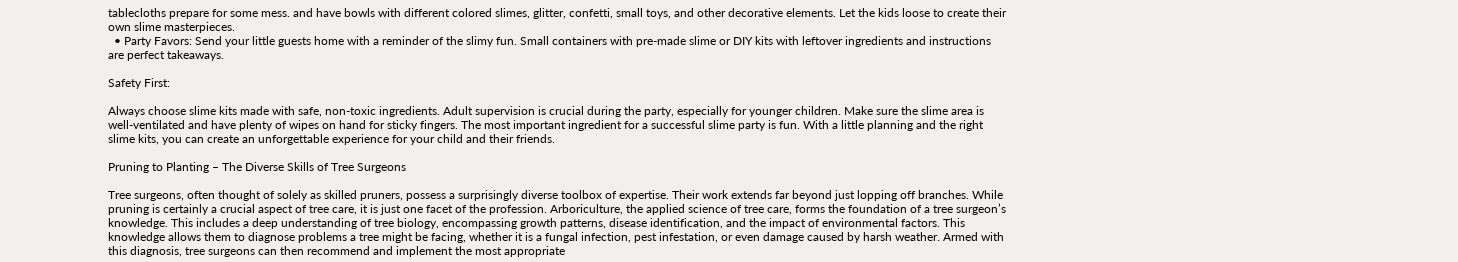tablecloths prepare for some mess. and have bowls with different colored slimes, glitter, confetti, small toys, and other decorative elements. Let the kids loose to create their own slime masterpieces.
  • Party Favors: Send your little guests home with a reminder of the slimy fun. Small containers with pre-made slime or DIY kits with leftover ingredients and instructions are perfect takeaways.

Safety First:

Always choose slime kits made with safe, non-toxic ingredients. Adult supervision is crucial during the party, especially for younger children. Make sure the slime area is well-ventilated and have plenty of wipes on hand for sticky fingers. The most important ingredient for a successful slime party is fun. With a little planning and the right slime kits, you can create an unforgettable experience for your child and their friends.

Pruning to Planting – The Diverse Skills of Tree Surgeons

Tree surgeons, often thought of solely as skilled pruners, possess a surprisingly diverse toolbox of expertise. Their work extends far beyond just lopping off branches. While pruning is certainly a crucial aspect of tree care, it is just one facet of the profession. Arboriculture, the applied science of tree care, forms the foundation of a tree surgeon’s knowledge. This includes a deep understanding of tree biology, encompassing growth patterns, disease identification, and the impact of environmental factors. This knowledge allows them to diagnose problems a tree might be facing, whether it is a fungal infection, pest infestation, or even damage caused by harsh weather. Armed with this diagnosis, tree surgeons can then recommend and implement the most appropriate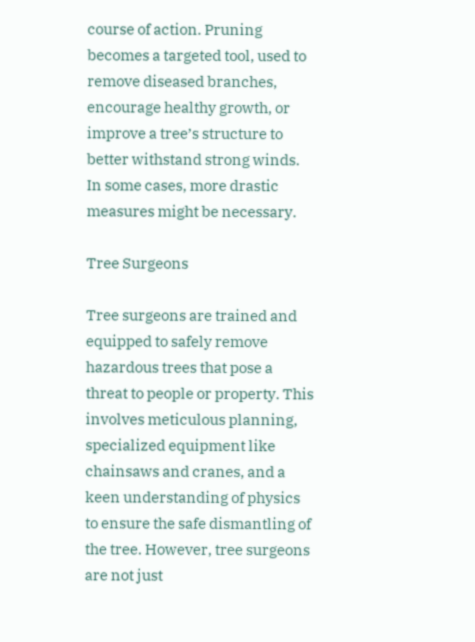course of action. Pruning becomes a targeted tool, used to remove diseased branches, encourage healthy growth, or improve a tree’s structure to better withstand strong winds. In some cases, more drastic measures might be necessary.

Tree Surgeons

Tree surgeons are trained and equipped to safely remove hazardous trees that pose a threat to people or property. This involves meticulous planning, specialized equipment like chainsaws and cranes, and a keen understanding of physics to ensure the safe dismantling of the tree. However, tree surgeons are not just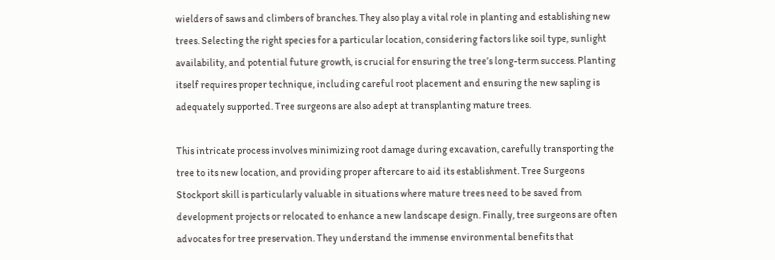wielders of saws and climbers of branches. They also play a vital role in planting and establishing new trees. Selecting the right species for a particular location, considering factors like soil type, sunlight availability, and potential future growth, is crucial for ensuring the tree’s long-term success. Planting itself requires proper technique, including careful root placement and ensuring the new sapling is adequately supported. Tree surgeons are also adept at transplanting mature trees.

This intricate process involves minimizing root damage during excavation, carefully transporting the tree to its new location, and providing proper aftercare to aid its establishment. Tree Surgeons Stockport skill is particularly valuable in situations where mature trees need to be saved from development projects or relocated to enhance a new landscape design. Finally, tree surgeons are often advocates for tree preservation. They understand the immense environmental benefits that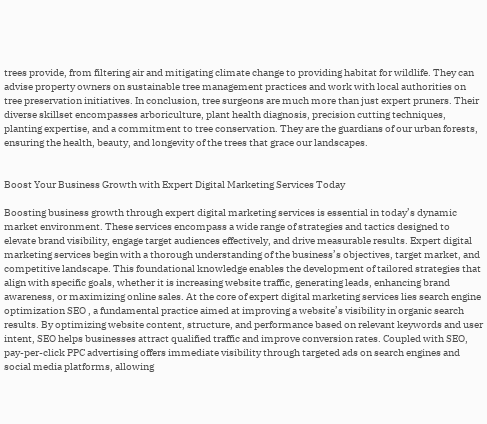trees provide, from filtering air and mitigating climate change to providing habitat for wildlife. They can advise property owners on sustainable tree management practices and work with local authorities on tree preservation initiatives. In conclusion, tree surgeons are much more than just expert pruners. Their diverse skillset encompasses arboriculture, plant health diagnosis, precision cutting techniques, planting expertise, and a commitment to tree conservation. They are the guardians of our urban forests, ensuring the health, beauty, and longevity of the trees that grace our landscapes.


Boost Your Business Growth with Expert Digital Marketing Services Today

Boosting business growth through expert digital marketing services is essential in today’s dynamic market environment. These services encompass a wide range of strategies and tactics designed to elevate brand visibility, engage target audiences effectively, and drive measurable results. Expert digital marketing services begin with a thorough understanding of the business’s objectives, target market, and competitive landscape. This foundational knowledge enables the development of tailored strategies that align with specific goals, whether it is increasing website traffic, generating leads, enhancing brand awareness, or maximizing online sales. At the core of expert digital marketing services lies search engine optimization SEO , a fundamental practice aimed at improving a website’s visibility in organic search results. By optimizing website content, structure, and performance based on relevant keywords and user intent, SEO helps businesses attract qualified traffic and improve conversion rates. Coupled with SEO, pay-per-click PPC advertising offers immediate visibility through targeted ads on search engines and social media platforms, allowing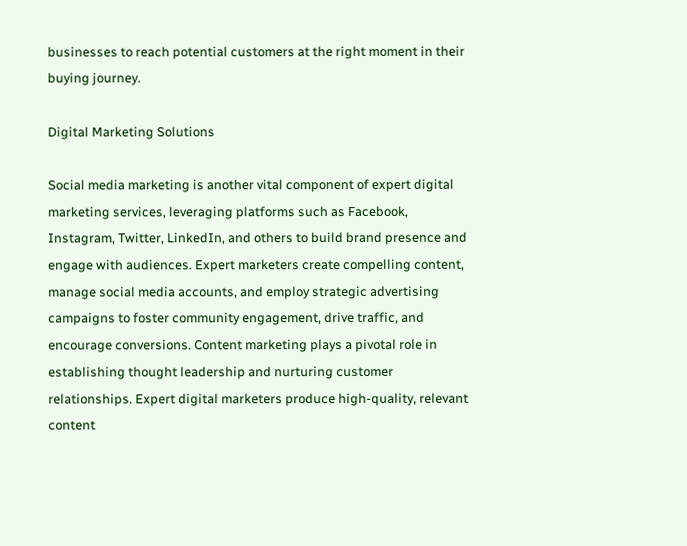businesses to reach potential customers at the right moment in their buying journey.

Digital Marketing Solutions

Social media marketing is another vital component of expert digital marketing services, leveraging platforms such as Facebook, Instagram, Twitter, LinkedIn, and others to build brand presence and engage with audiences. Expert marketers create compelling content, manage social media accounts, and employ strategic advertising campaigns to foster community engagement, drive traffic, and encourage conversions. Content marketing plays a pivotal role in establishing thought leadership and nurturing customer relationships. Expert digital marketers produce high-quality, relevant content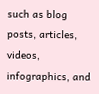such as blog posts, articles, videos, infographics, and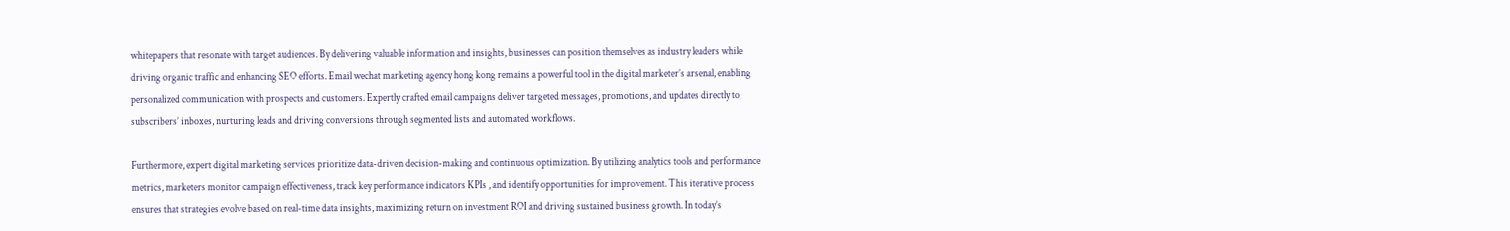whitepapers that resonate with target audiences. By delivering valuable information and insights, businesses can position themselves as industry leaders while driving organic traffic and enhancing SEO efforts. Email wechat marketing agency hong kong remains a powerful tool in the digital marketer’s arsenal, enabling personalized communication with prospects and customers. Expertly crafted email campaigns deliver targeted messages, promotions, and updates directly to subscribers’ inboxes, nurturing leads and driving conversions through segmented lists and automated workflows.

Furthermore, expert digital marketing services prioritize data-driven decision-making and continuous optimization. By utilizing analytics tools and performance metrics, marketers monitor campaign effectiveness, track key performance indicators KPIs , and identify opportunities for improvement. This iterative process ensures that strategies evolve based on real-time data insights, maximizing return on investment ROI and driving sustained business growth. In today’s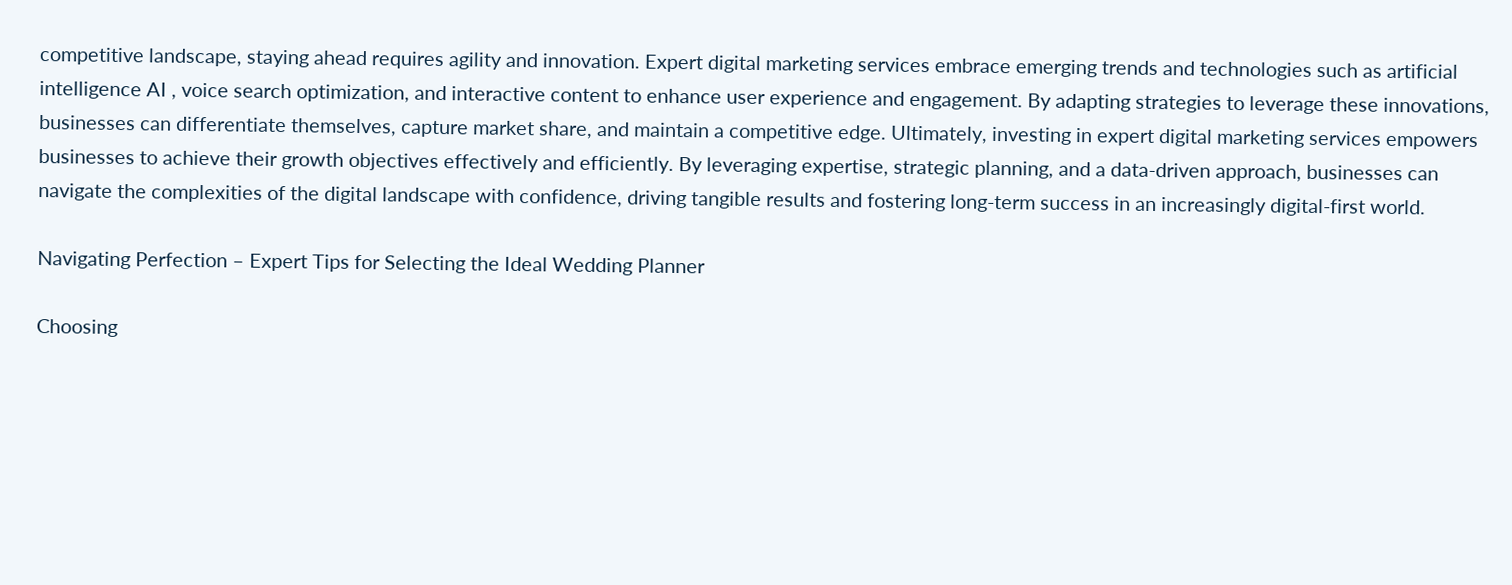competitive landscape, staying ahead requires agility and innovation. Expert digital marketing services embrace emerging trends and technologies such as artificial intelligence AI , voice search optimization, and interactive content to enhance user experience and engagement. By adapting strategies to leverage these innovations, businesses can differentiate themselves, capture market share, and maintain a competitive edge. Ultimately, investing in expert digital marketing services empowers businesses to achieve their growth objectives effectively and efficiently. By leveraging expertise, strategic planning, and a data-driven approach, businesses can navigate the complexities of the digital landscape with confidence, driving tangible results and fostering long-term success in an increasingly digital-first world.

Navigating Perfection – Expert Tips for Selecting the Ideal Wedding Planner

Choosing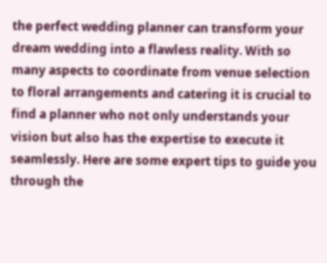the perfect wedding planner can transform your dream wedding into a flawless reality. With so many aspects to coordinate from venue selection to floral arrangements and catering it is crucial to find a planner who not only understands your vision but also has the expertise to execute it seamlessly. Here are some expert tips to guide you through the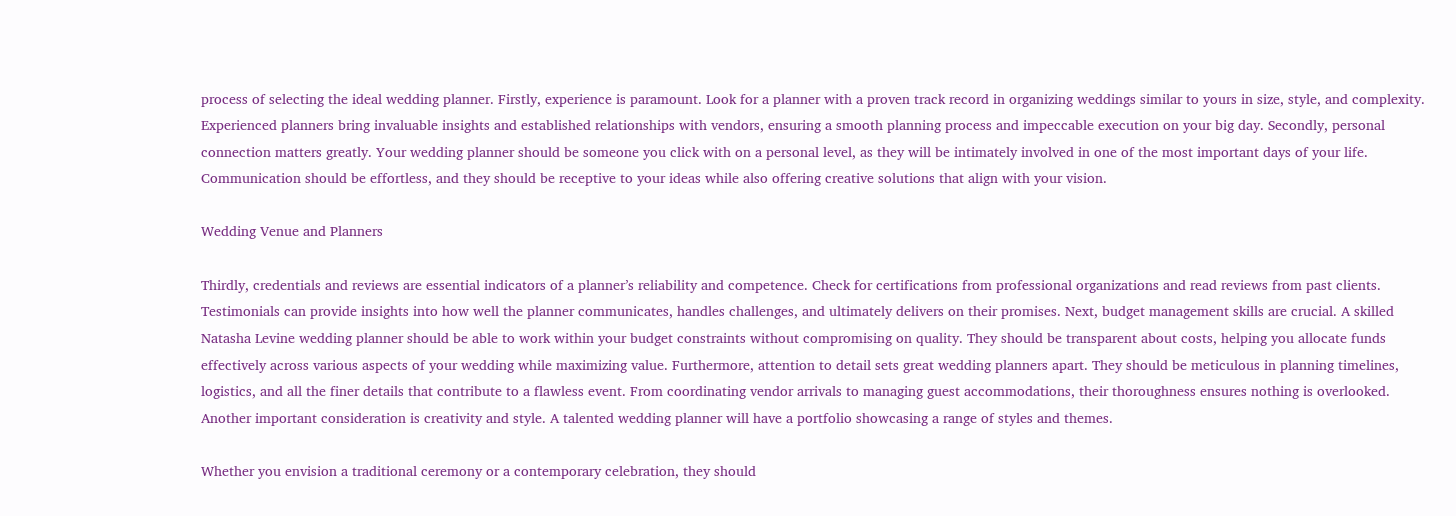process of selecting the ideal wedding planner. Firstly, experience is paramount. Look for a planner with a proven track record in organizing weddings similar to yours in size, style, and complexity. Experienced planners bring invaluable insights and established relationships with vendors, ensuring a smooth planning process and impeccable execution on your big day. Secondly, personal connection matters greatly. Your wedding planner should be someone you click with on a personal level, as they will be intimately involved in one of the most important days of your life. Communication should be effortless, and they should be receptive to your ideas while also offering creative solutions that align with your vision.

Wedding Venue and Planners

Thirdly, credentials and reviews are essential indicators of a planner’s reliability and competence. Check for certifications from professional organizations and read reviews from past clients. Testimonials can provide insights into how well the planner communicates, handles challenges, and ultimately delivers on their promises. Next, budget management skills are crucial. A skilled Natasha Levine wedding planner should be able to work within your budget constraints without compromising on quality. They should be transparent about costs, helping you allocate funds effectively across various aspects of your wedding while maximizing value. Furthermore, attention to detail sets great wedding planners apart. They should be meticulous in planning timelines, logistics, and all the finer details that contribute to a flawless event. From coordinating vendor arrivals to managing guest accommodations, their thoroughness ensures nothing is overlooked. Another important consideration is creativity and style. A talented wedding planner will have a portfolio showcasing a range of styles and themes.

Whether you envision a traditional ceremony or a contemporary celebration, they should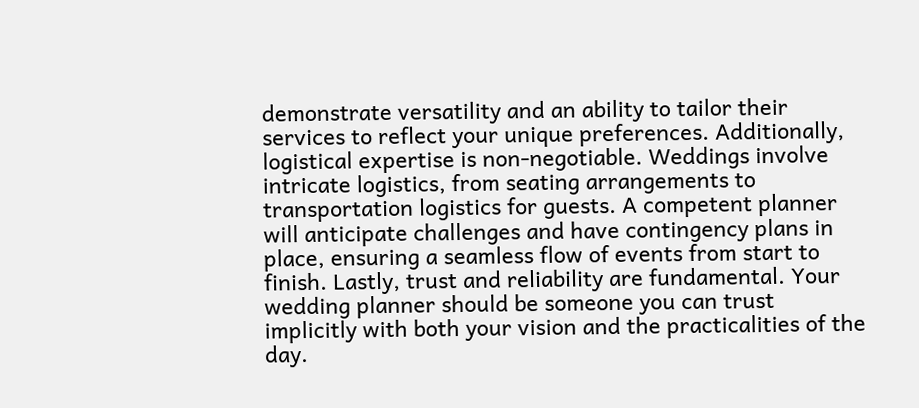demonstrate versatility and an ability to tailor their services to reflect your unique preferences. Additionally, logistical expertise is non-negotiable. Weddings involve intricate logistics, from seating arrangements to transportation logistics for guests. A competent planner will anticipate challenges and have contingency plans in place, ensuring a seamless flow of events from start to finish. Lastly, trust and reliability are fundamental. Your wedding planner should be someone you can trust implicitly with both your vision and the practicalities of the day.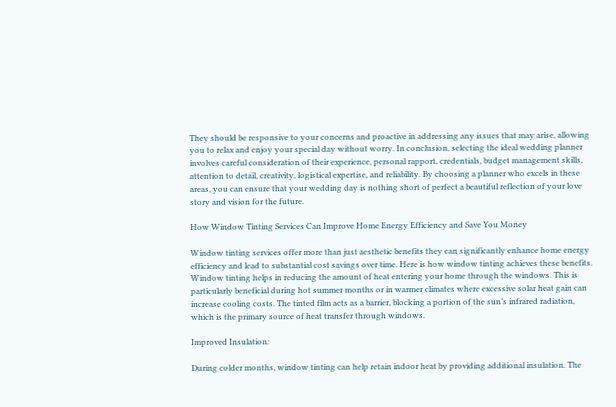They should be responsive to your concerns and proactive in addressing any issues that may arise, allowing you to relax and enjoy your special day without worry. In conclusion, selecting the ideal wedding planner involves careful consideration of their experience, personal rapport, credentials, budget management skills, attention to detail, creativity, logistical expertise, and reliability. By choosing a planner who excels in these areas, you can ensure that your wedding day is nothing short of perfect a beautiful reflection of your love story and vision for the future.

How Window Tinting Services Can Improve Home Energy Efficiency and Save You Money

Window tinting services offer more than just aesthetic benefits they can significantly enhance home energy efficiency and lead to substantial cost savings over time. Here is how window tinting achieves these benefits. Window tinting helps in reducing the amount of heat entering your home through the windows. This is particularly beneficial during hot summer months or in warmer climates where excessive solar heat gain can increase cooling costs. The tinted film acts as a barrier, blocking a portion of the sun’s infrared radiation, which is the primary source of heat transfer through windows.

Improved Insulation:

During colder months, window tinting can help retain indoor heat by providing additional insulation. The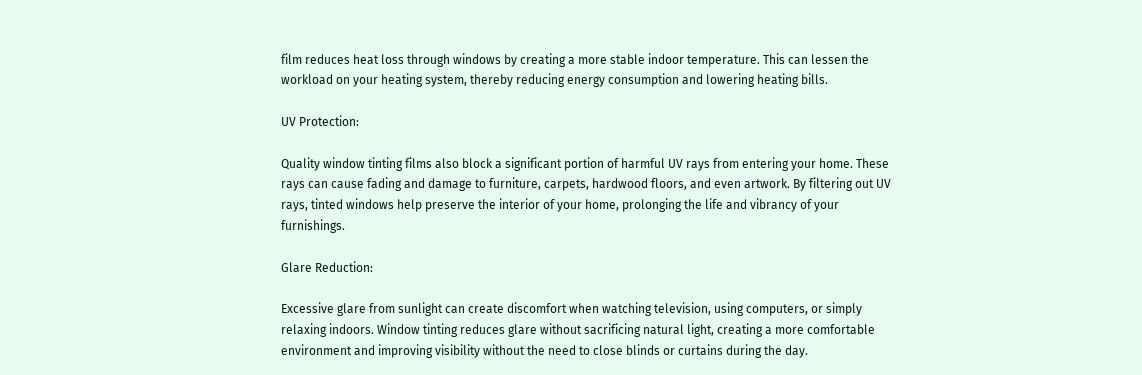film reduces heat loss through windows by creating a more stable indoor temperature. This can lessen the workload on your heating system, thereby reducing energy consumption and lowering heating bills.

UV Protection:

Quality window tinting films also block a significant portion of harmful UV rays from entering your home. These rays can cause fading and damage to furniture, carpets, hardwood floors, and even artwork. By filtering out UV rays, tinted windows help preserve the interior of your home, prolonging the life and vibrancy of your furnishings.

Glare Reduction:

Excessive glare from sunlight can create discomfort when watching television, using computers, or simply relaxing indoors. Window tinting reduces glare without sacrificing natural light, creating a more comfortable environment and improving visibility without the need to close blinds or curtains during the day.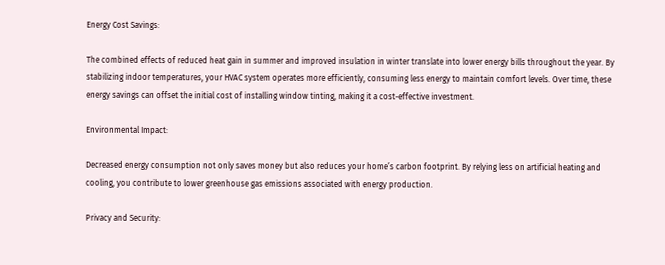Energy Cost Savings:

The combined effects of reduced heat gain in summer and improved insulation in winter translate into lower energy bills throughout the year. By stabilizing indoor temperatures, your HVAC system operates more efficiently, consuming less energy to maintain comfort levels. Over time, these energy savings can offset the initial cost of installing window tinting, making it a cost-effective investment.

Environmental Impact:

Decreased energy consumption not only saves money but also reduces your home’s carbon footprint. By relying less on artificial heating and cooling, you contribute to lower greenhouse gas emissions associated with energy production.

Privacy and Security: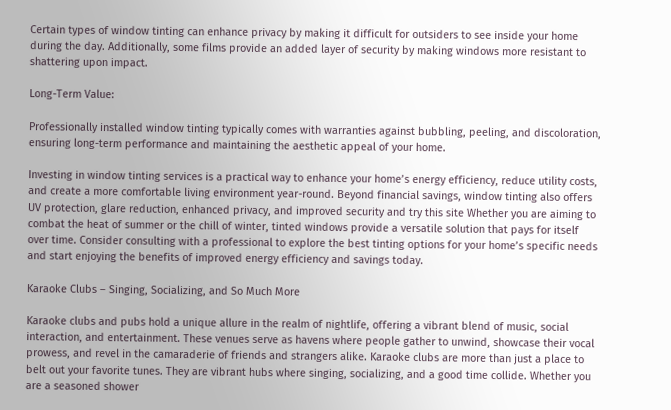Certain types of window tinting can enhance privacy by making it difficult for outsiders to see inside your home during the day. Additionally, some films provide an added layer of security by making windows more resistant to shattering upon impact.

Long-Term Value:

Professionally installed window tinting typically comes with warranties against bubbling, peeling, and discoloration, ensuring long-term performance and maintaining the aesthetic appeal of your home.

Investing in window tinting services is a practical way to enhance your home’s energy efficiency, reduce utility costs, and create a more comfortable living environment year-round. Beyond financial savings, window tinting also offers UV protection, glare reduction, enhanced privacy, and improved security and try this site Whether you are aiming to combat the heat of summer or the chill of winter, tinted windows provide a versatile solution that pays for itself over time. Consider consulting with a professional to explore the best tinting options for your home’s specific needs and start enjoying the benefits of improved energy efficiency and savings today.

Karaoke Clubs – Singing, Socializing, and So Much More

Karaoke clubs and pubs hold a unique allure in the realm of nightlife, offering a vibrant blend of music, social interaction, and entertainment. These venues serve as havens where people gather to unwind, showcase their vocal prowess, and revel in the camaraderie of friends and strangers alike. Karaoke clubs are more than just a place to belt out your favorite tunes. They are vibrant hubs where singing, socializing, and a good time collide. Whether you are a seasoned shower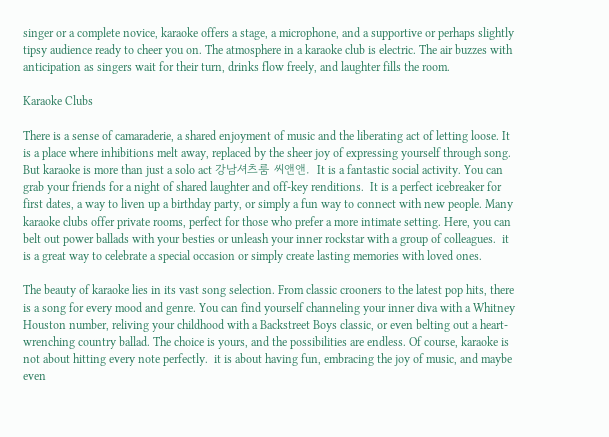singer or a complete novice, karaoke offers a stage, a microphone, and a supportive or perhaps slightly tipsy audience ready to cheer you on. The atmosphere in a karaoke club is electric. The air buzzes with anticipation as singers wait for their turn, drinks flow freely, and laughter fills the room.

Karaoke Clubs

There is a sense of camaraderie, a shared enjoyment of music and the liberating act of letting loose. It is a place where inhibitions melt away, replaced by the sheer joy of expressing yourself through song. But karaoke is more than just a solo act 강남셔츠룸 씨앤앤.  It is a fantastic social activity. You can grab your friends for a night of shared laughter and off-key renditions.  It is a perfect icebreaker for first dates, a way to liven up a birthday party, or simply a fun way to connect with new people. Many karaoke clubs offer private rooms, perfect for those who prefer a more intimate setting. Here, you can belt out power ballads with your besties or unleash your inner rockstar with a group of colleagues.  it is a great way to celebrate a special occasion or simply create lasting memories with loved ones.

The beauty of karaoke lies in its vast song selection. From classic crooners to the latest pop hits, there is a song for every mood and genre. You can find yourself channeling your inner diva with a Whitney Houston number, reliving your childhood with a Backstreet Boys classic, or even belting out a heart-wrenching country ballad. The choice is yours, and the possibilities are endless. Of course, karaoke is not about hitting every note perfectly.  it is about having fun, embracing the joy of music, and maybe even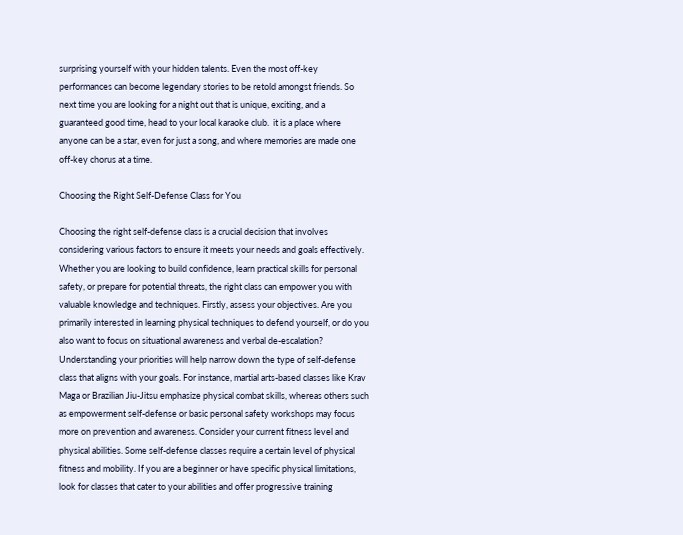surprising yourself with your hidden talents. Even the most off-key performances can become legendary stories to be retold amongst friends. So next time you are looking for a night out that is unique, exciting, and a guaranteed good time, head to your local karaoke club.  it is a place where anyone can be a star, even for just a song, and where memories are made one off-key chorus at a time.

Choosing the Right Self-Defense Class for You

Choosing the right self-defense class is a crucial decision that involves considering various factors to ensure it meets your needs and goals effectively. Whether you are looking to build confidence, learn practical skills for personal safety, or prepare for potential threats, the right class can empower you with valuable knowledge and techniques. Firstly, assess your objectives. Are you primarily interested in learning physical techniques to defend yourself, or do you also want to focus on situational awareness and verbal de-escalation? Understanding your priorities will help narrow down the type of self-defense class that aligns with your goals. For instance, martial arts-based classes like Krav Maga or Brazilian Jiu-Jitsu emphasize physical combat skills, whereas others such as empowerment self-defense or basic personal safety workshops may focus more on prevention and awareness. Consider your current fitness level and physical abilities. Some self-defense classes require a certain level of physical fitness and mobility. If you are a beginner or have specific physical limitations, look for classes that cater to your abilities and offer progressive training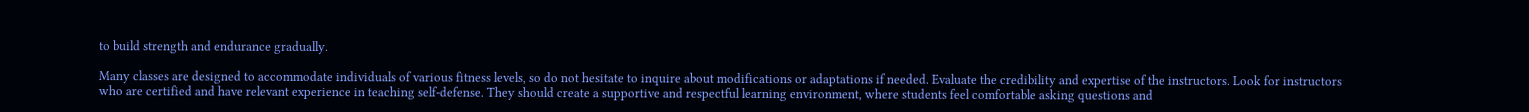to build strength and endurance gradually.

Many classes are designed to accommodate individuals of various fitness levels, so do not hesitate to inquire about modifications or adaptations if needed. Evaluate the credibility and expertise of the instructors. Look for instructors who are certified and have relevant experience in teaching self-defense. They should create a supportive and respectful learning environment, where students feel comfortable asking questions and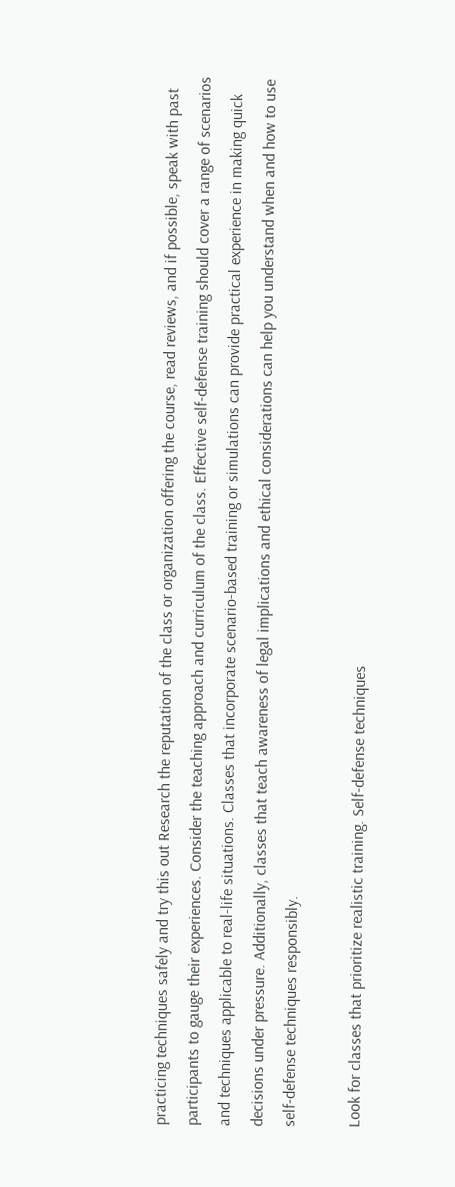practicing techniques safely and try this out Research the reputation of the class or organization offering the course, read reviews, and if possible, speak with past participants to gauge their experiences. Consider the teaching approach and curriculum of the class. Effective self-defense training should cover a range of scenarios and techniques applicable to real-life situations. Classes that incorporate scenario-based training or simulations can provide practical experience in making quick decisions under pressure. Additionally, classes that teach awareness of legal implications and ethical considerations can help you understand when and how to use self-defense techniques responsibly.

Look for classes that prioritize realistic training. Self-defense techniques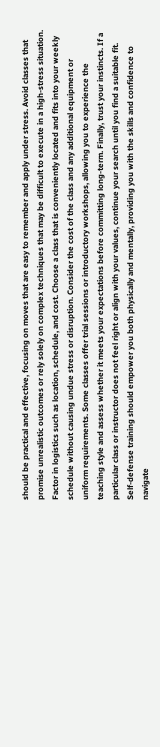should be practical and effective, focusing on moves that are easy to remember and apply under stress. Avoid classes that promise unrealistic outcomes or rely solely on complex techniques that may be difficult to execute in a high-stress situation. Factor in logistics such as location, schedule, and cost. Choose a class that is conveniently located and fits into your weekly schedule without causing undue stress or disruption. Consider the cost of the class and any additional equipment or uniform requirements. Some classes offer trial sessions or introductory workshops, allowing you to experience the teaching style and assess whether it meets your expectations before committing long-term. Finally, trust your instincts. If a particular class or instructor does not feel right or align with your values, continue your search until you find a suitable fit. Self-defense training should empower you both physically and mentally, providing you with the skills and confidence to navigate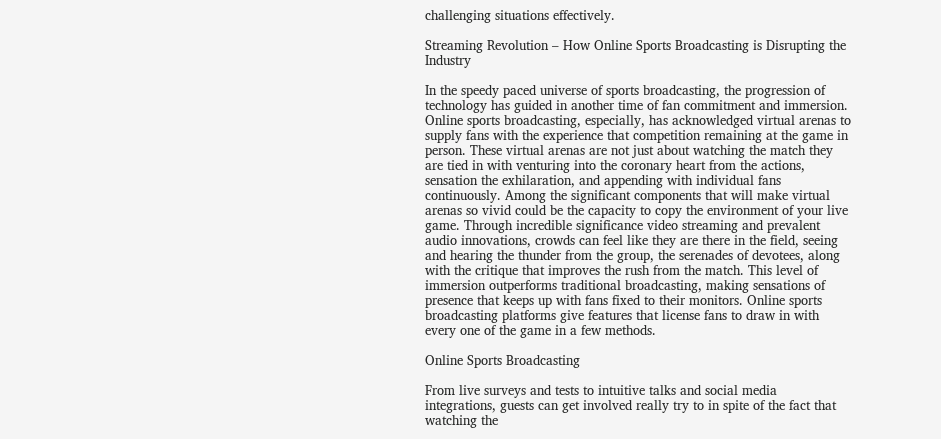challenging situations effectively.

Streaming Revolution – How Online Sports Broadcasting is Disrupting the Industry

In the speedy paced universe of sports broadcasting, the progression of technology has guided in another time of fan commitment and immersion. Online sports broadcasting, especially, has acknowledged virtual arenas to supply fans with the experience that competition remaining at the game in person. These virtual arenas are not just about watching the match they are tied in with venturing into the coronary heart from the actions, sensation the exhilaration, and appending with individual fans continuously. Among the significant components that will make virtual arenas so vivid could be the capacity to copy the environment of your live game. Through incredible significance video streaming and prevalent audio innovations, crowds can feel like they are there in the field, seeing and hearing the thunder from the group, the serenades of devotees, along with the critique that improves the rush from the match. This level of immersion outperforms traditional broadcasting, making sensations of presence that keeps up with fans fixed to their monitors. Online sports broadcasting platforms give features that license fans to draw in with every one of the game in a few methods.

Online Sports Broadcasting

From live surveys and tests to intuitive talks and social media integrations, guests can get involved really try to in spite of the fact that watching the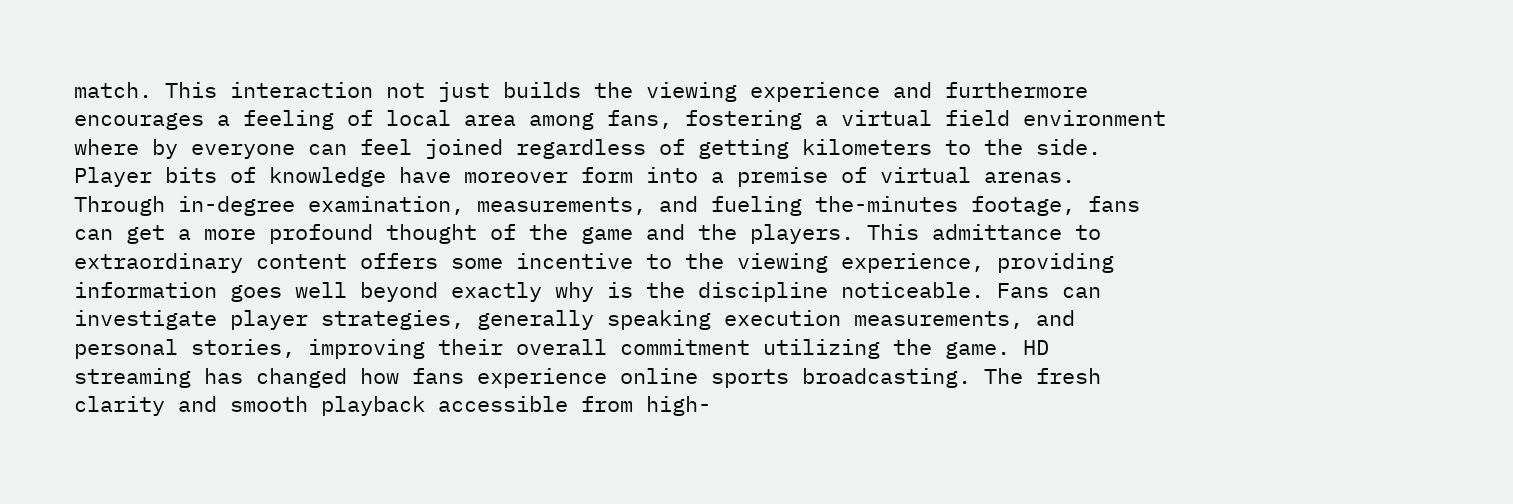match. This interaction not just builds the viewing experience and furthermore encourages a feeling of local area among fans, fostering a virtual field environment where by everyone can feel joined regardless of getting kilometers to the side. Player bits of knowledge have moreover form into a premise of virtual arenas. Through in-degree examination, measurements, and fueling the-minutes footage, fans can get a more profound thought of the game and the players. This admittance to extraordinary content offers some incentive to the viewing experience, providing information goes well beyond exactly why is the discipline noticeable. Fans can investigate player strategies, generally speaking execution measurements, and personal stories, improving their overall commitment utilizing the game. HD streaming has changed how fans experience online sports broadcasting. The fresh clarity and smooth playback accessible from high-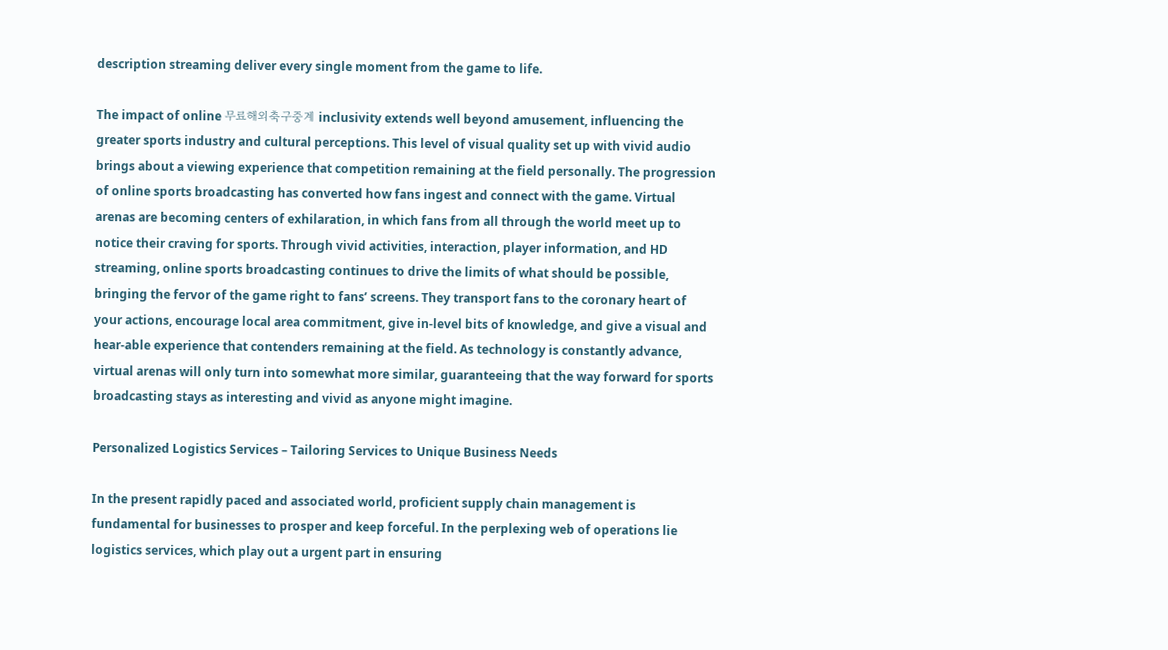description streaming deliver every single moment from the game to life.

The impact of online 무료해외축구중계 inclusivity extends well beyond amusement, influencing the greater sports industry and cultural perceptions. This level of visual quality set up with vivid audio brings about a viewing experience that competition remaining at the field personally. The progression of online sports broadcasting has converted how fans ingest and connect with the game. Virtual arenas are becoming centers of exhilaration, in which fans from all through the world meet up to notice their craving for sports. Through vivid activities, interaction, player information, and HD streaming, online sports broadcasting continues to drive the limits of what should be possible, bringing the fervor of the game right to fans’ screens. They transport fans to the coronary heart of your actions, encourage local area commitment, give in-level bits of knowledge, and give a visual and hear-able experience that contenders remaining at the field. As technology is constantly advance, virtual arenas will only turn into somewhat more similar, guaranteeing that the way forward for sports broadcasting stays as interesting and vivid as anyone might imagine.

Personalized Logistics Services – Tailoring Services to Unique Business Needs

In the present rapidly paced and associated world, proficient supply chain management is fundamental for businesses to prosper and keep forceful. In the perplexing web of operations lie logistics services, which play out a urgent part in ensuring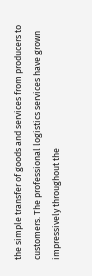the simple transfer of goods and services from producers to customers. The professional logistics services have grown impressively throughout the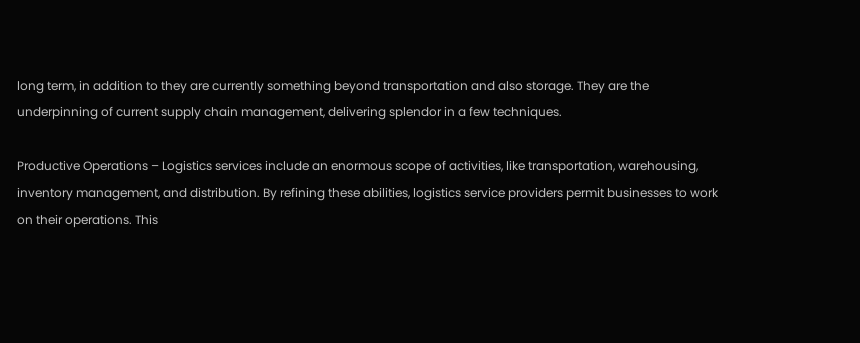long term, in addition to they are currently something beyond transportation and also storage. They are the underpinning of current supply chain management, delivering splendor in a few techniques.

Productive Operations – Logistics services include an enormous scope of activities, like transportation, warehousing, inventory management, and distribution. By refining these abilities, logistics service providers permit businesses to work on their operations. This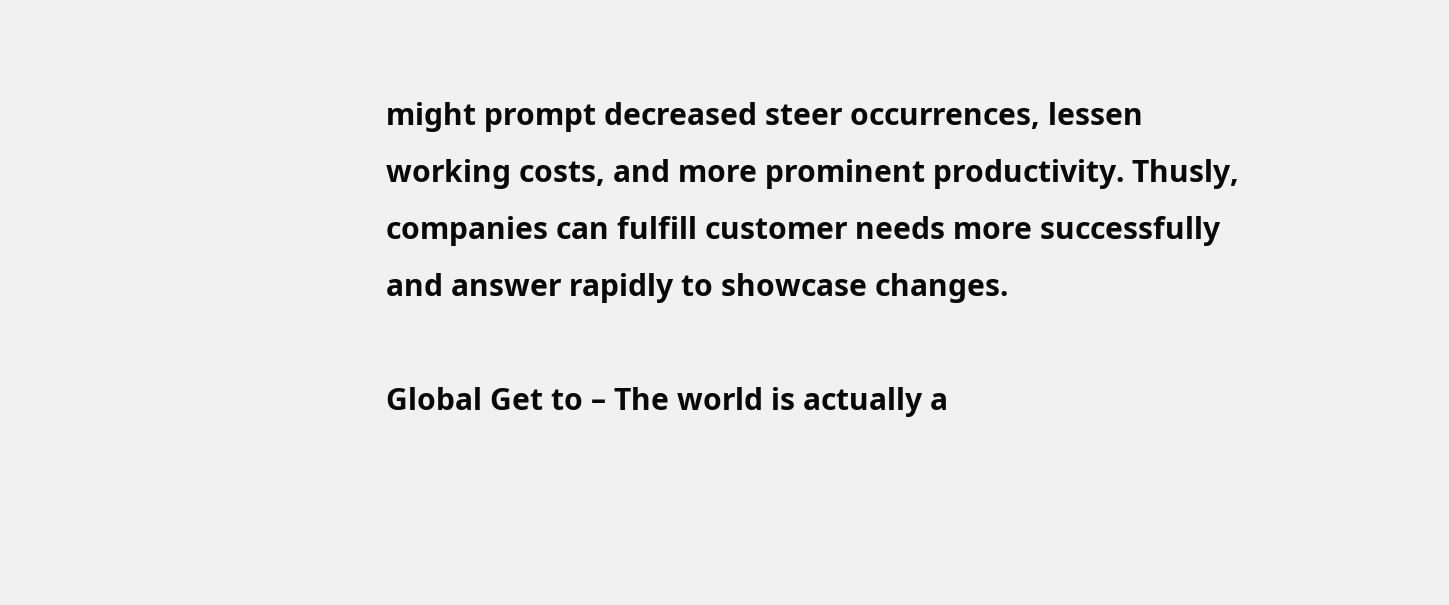might prompt decreased steer occurrences, lessen working costs, and more prominent productivity. Thusly, companies can fulfill customer needs more successfully and answer rapidly to showcase changes.

Global Get to – The world is actually a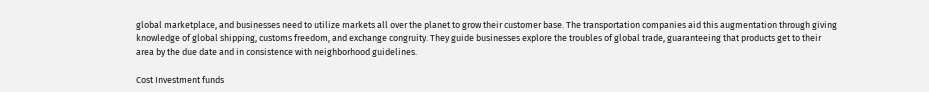global marketplace, and businesses need to utilize markets all over the planet to grow their customer base. The transportation companies aid this augmentation through giving knowledge of global shipping, customs freedom, and exchange congruity. They guide businesses explore the troubles of global trade, guaranteeing that products get to their area by the due date and in consistence with neighborhood guidelines.

Cost Investment funds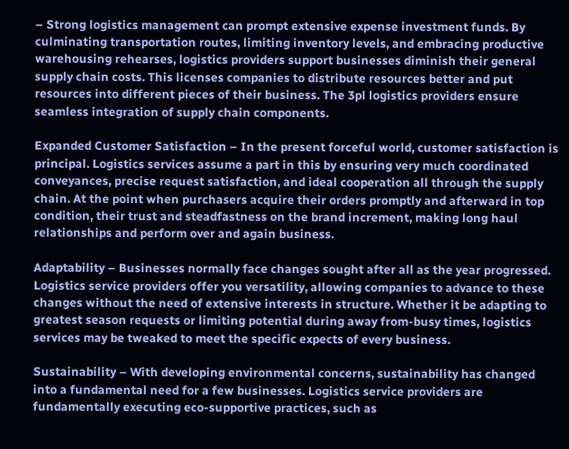– Strong logistics management can prompt extensive expense investment funds. By culminating transportation routes, limiting inventory levels, and embracing productive warehousing rehearses, logistics providers support businesses diminish their general supply chain costs. This licenses companies to distribute resources better and put resources into different pieces of their business. The 3pl logistics providers ensure seamless integration of supply chain components.

Expanded Customer Satisfaction – In the present forceful world, customer satisfaction is principal. Logistics services assume a part in this by ensuring very much coordinated conveyances, precise request satisfaction, and ideal cooperation all through the supply chain. At the point when purchasers acquire their orders promptly and afterward in top condition, their trust and steadfastness on the brand increment, making long haul relationships and perform over and again business.

Adaptability – Businesses normally face changes sought after all as the year progressed. Logistics service providers offer you versatility, allowing companies to advance to these changes without the need of extensive interests in structure. Whether it be adapting to greatest season requests or limiting potential during away from-busy times, logistics services may be tweaked to meet the specific expects of every business.

Sustainability – With developing environmental concerns, sustainability has changed into a fundamental need for a few businesses. Logistics service providers are fundamentally executing eco-supportive practices, such as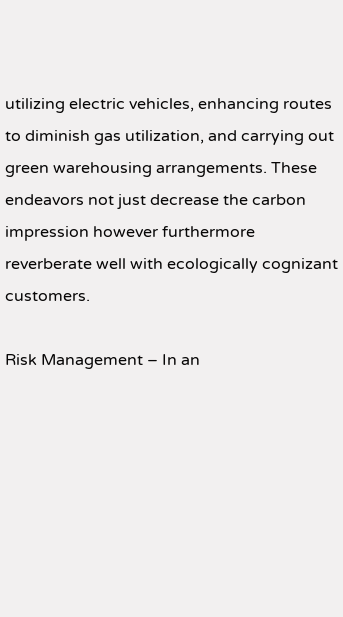utilizing electric vehicles, enhancing routes to diminish gas utilization, and carrying out green warehousing arrangements. These endeavors not just decrease the carbon impression however furthermore reverberate well with ecologically cognizant customers.

Risk Management – In an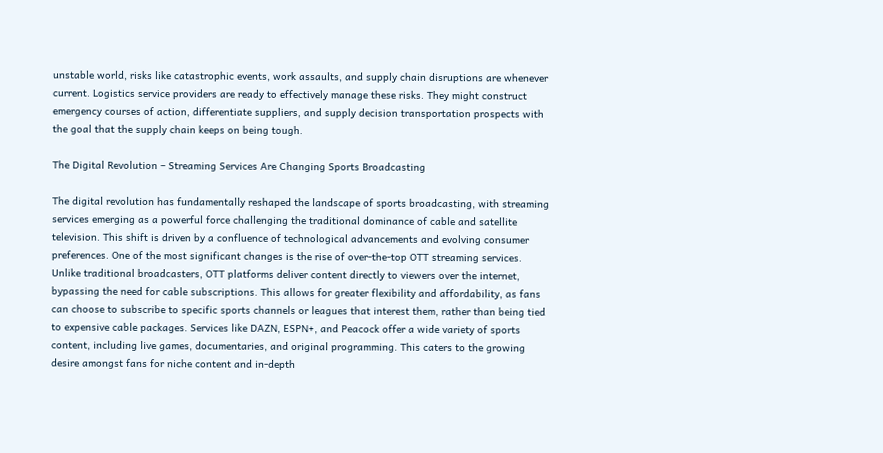unstable world, risks like catastrophic events, work assaults, and supply chain disruptions are whenever current. Logistics service providers are ready to effectively manage these risks. They might construct emergency courses of action, differentiate suppliers, and supply decision transportation prospects with the goal that the supply chain keeps on being tough.

The Digital Revolution – Streaming Services Are Changing Sports Broadcasting

The digital revolution has fundamentally reshaped the landscape of sports broadcasting, with streaming services emerging as a powerful force challenging the traditional dominance of cable and satellite television. This shift is driven by a confluence of technological advancements and evolving consumer preferences. One of the most significant changes is the rise of over-the-top OTT streaming services. Unlike traditional broadcasters, OTT platforms deliver content directly to viewers over the internet, bypassing the need for cable subscriptions. This allows for greater flexibility and affordability, as fans can choose to subscribe to specific sports channels or leagues that interest them, rather than being tied to expensive cable packages. Services like DAZN, ESPN+, and Peacock offer a wide variety of sports content, including live games, documentaries, and original programming. This caters to the growing desire amongst fans for niche content and in-depth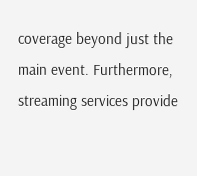coverage beyond just the main event. Furthermore, streaming services provide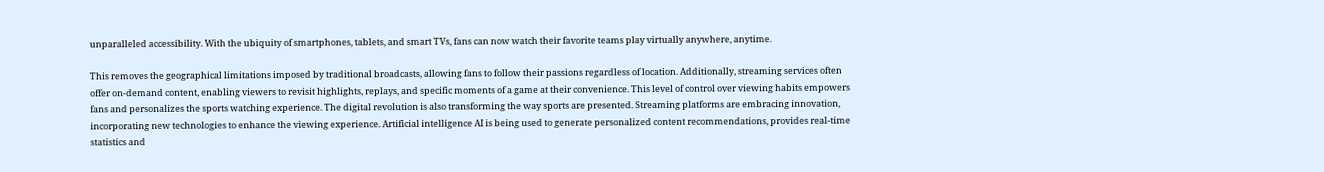unparalleled accessibility. With the ubiquity of smartphones, tablets, and smart TVs, fans can now watch their favorite teams play virtually anywhere, anytime.

This removes the geographical limitations imposed by traditional broadcasts, allowing fans to follow their passions regardless of location. Additionally, streaming services often offer on-demand content, enabling viewers to revisit highlights, replays, and specific moments of a game at their convenience. This level of control over viewing habits empowers fans and personalizes the sports watching experience. The digital revolution is also transforming the way sports are presented. Streaming platforms are embracing innovation, incorporating new technologies to enhance the viewing experience. Artificial intelligence AI is being used to generate personalized content recommendations, provides real-time statistics and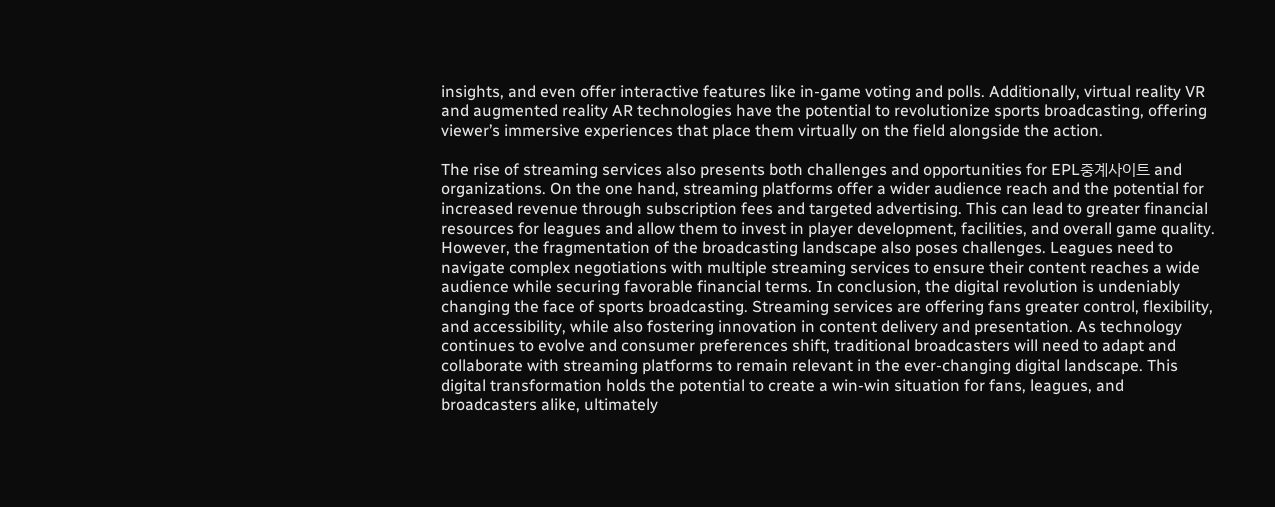insights, and even offer interactive features like in-game voting and polls. Additionally, virtual reality VR and augmented reality AR technologies have the potential to revolutionize sports broadcasting, offering viewer’s immersive experiences that place them virtually on the field alongside the action.

The rise of streaming services also presents both challenges and opportunities for EPL중계사이트 and organizations. On the one hand, streaming platforms offer a wider audience reach and the potential for increased revenue through subscription fees and targeted advertising. This can lead to greater financial resources for leagues and allow them to invest in player development, facilities, and overall game quality. However, the fragmentation of the broadcasting landscape also poses challenges. Leagues need to navigate complex negotiations with multiple streaming services to ensure their content reaches a wide audience while securing favorable financial terms. In conclusion, the digital revolution is undeniably changing the face of sports broadcasting. Streaming services are offering fans greater control, flexibility, and accessibility, while also fostering innovation in content delivery and presentation. As technology continues to evolve and consumer preferences shift, traditional broadcasters will need to adapt and collaborate with streaming platforms to remain relevant in the ever-changing digital landscape. This digital transformation holds the potential to create a win-win situation for fans, leagues, and broadcasters alike, ultimately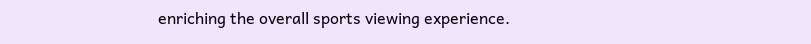enriching the overall sports viewing experience.